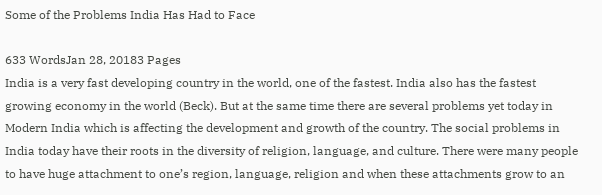Some of the Problems India Has Had to Face

633 WordsJan 28, 20183 Pages
India is a very fast developing country in the world, one of the fastest. India also has the fastest growing economy in the world (Beck). But at the same time there are several problems yet today in Modern India which is affecting the development and growth of the country. The social problems in India today have their roots in the diversity of religion, language, and culture. There were many people to have huge attachment to one’s region, language, religion and when these attachments grow to an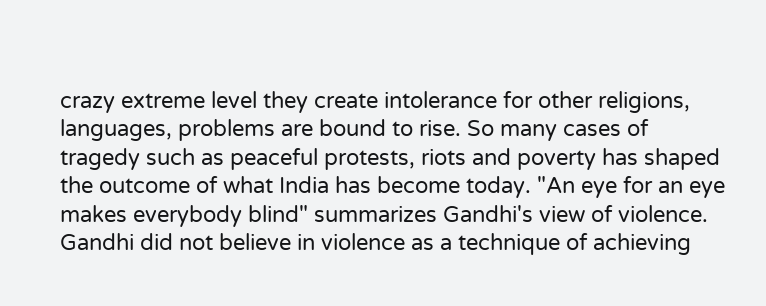crazy extreme level they create intolerance for other religions, languages, problems are bound to rise. So many cases of tragedy such as peaceful protests, riots and poverty has shaped the outcome of what India has become today. "An eye for an eye makes everybody blind" summarizes Gandhi's view of violence. Gandhi did not believe in violence as a technique of achieving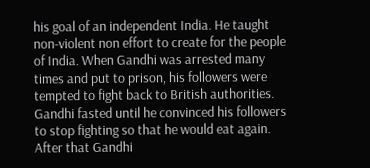his goal of an independent India. He taught non-violent non effort to create for the people of India. When Gandhi was arrested many times and put to prison, his followers were tempted to fight back to British authorities. Gandhi fasted until he convinced his followers to stop fighting so that he would eat again. After that Gandhi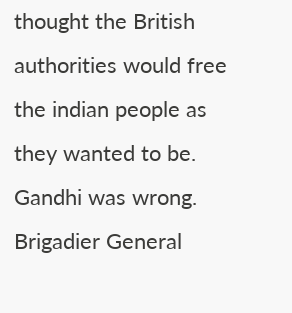thought the British authorities would free the indian people as they wanted to be. Gandhi was wrong. Brigadier General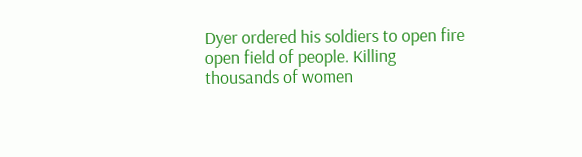Dyer ordered his soldiers to open fire open field of people. Killing thousands of women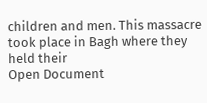children and men. This massacre took place in Bagh where they held their
Open Document